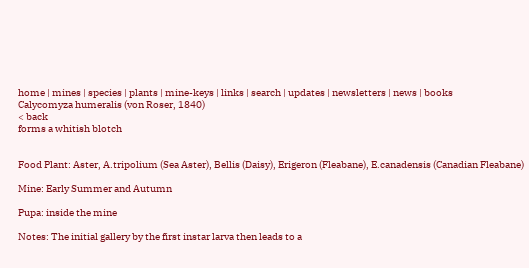home | mines | species | plants | mine-keys | links | search | updates | newsletters | news | books
Calycomyza humeralis (von Roser, 1840)
< back
forms a whitish blotch


Food Plant: Aster, A.tripolium (Sea Aster), Bellis (Daisy), Erigeron (Fleabane), E.canadensis (Canadian Fleabane)

Mine: Early Summer and Autumn

Pupa: inside the mine

Notes: The initial gallery by the first instar larva then leads to a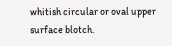whitish circular or oval upper surface blotch.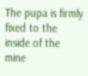The pupa is firmly fixed to the inside of the mine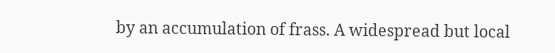by an accumulation of frass. A widespread but local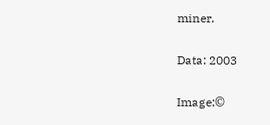miner.

Data: 2003

Image:©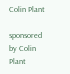Colin Plant

sponsored by Colin Plant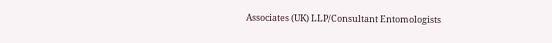Associates (UK) LLP/Consultant Entomologists